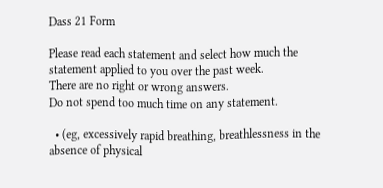Dass 21 Form

Please read each statement and select how much the statement applied to you over the past week.
There are no right or wrong answers.
Do not spend too much time on any statement.

  • (eg, excessively rapid breathing, breathlessness in the absence of physical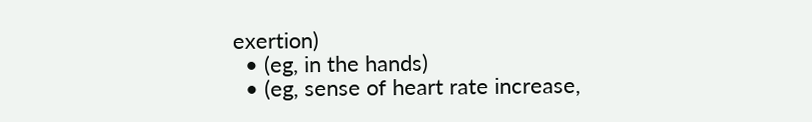exertion)
  • (eg, in the hands)
  • (eg, sense of heart rate increase,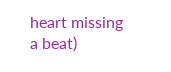heart missing a beat)